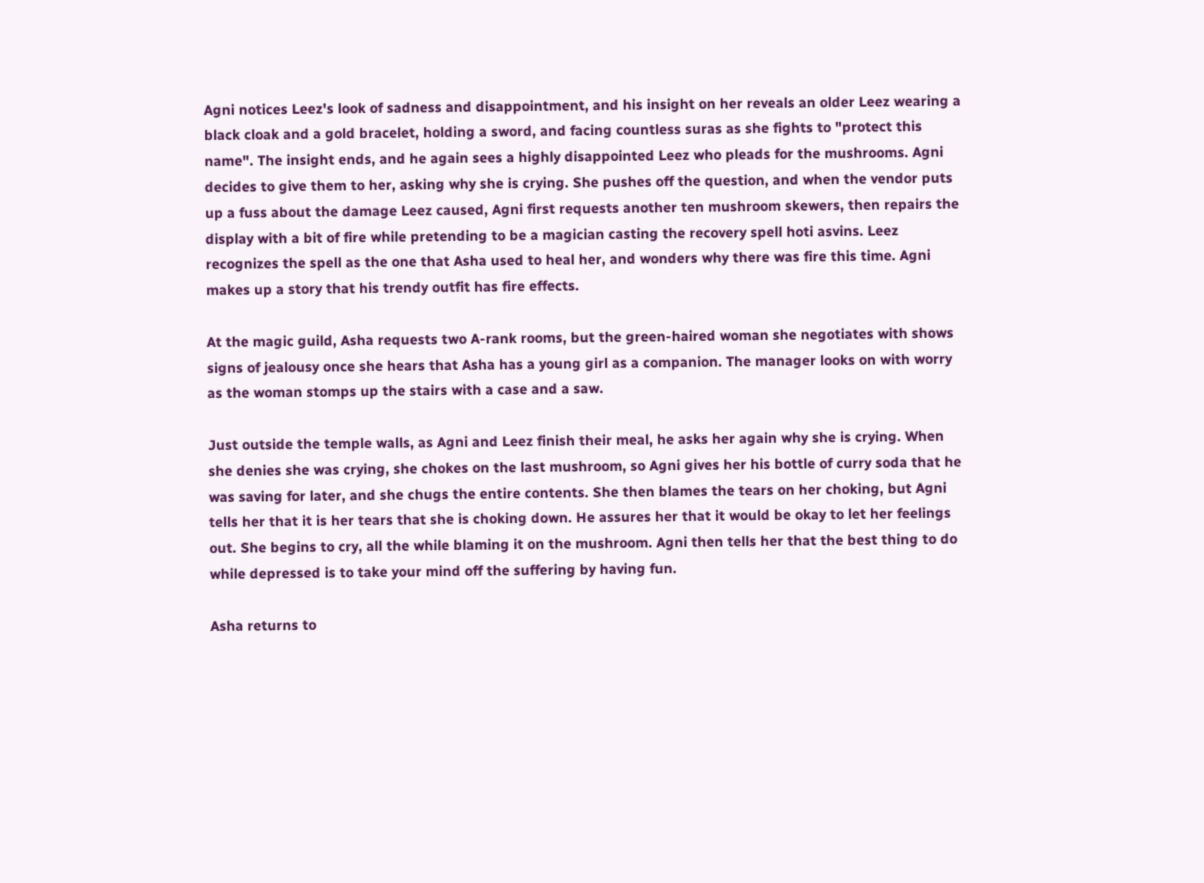Agni notices Leez's look of sadness and disappointment, and his insight on her reveals an older Leez wearing a black cloak and a gold bracelet, holding a sword, and facing countless suras as she fights to "protect this name". The insight ends, and he again sees a highly disappointed Leez who pleads for the mushrooms. Agni decides to give them to her, asking why she is crying. She pushes off the question, and when the vendor puts up a fuss about the damage Leez caused, Agni first requests another ten mushroom skewers, then repairs the display with a bit of fire while pretending to be a magician casting the recovery spell hoti asvins. Leez recognizes the spell as the one that Asha used to heal her, and wonders why there was fire this time. Agni makes up a story that his trendy outfit has fire effects.

At the magic guild, Asha requests two A-rank rooms, but the green-haired woman she negotiates with shows signs of jealousy once she hears that Asha has a young girl as a companion. The manager looks on with worry as the woman stomps up the stairs with a case and a saw.

Just outside the temple walls, as Agni and Leez finish their meal, he asks her again why she is crying. When she denies she was crying, she chokes on the last mushroom, so Agni gives her his bottle of curry soda that he was saving for later, and she chugs the entire contents. She then blames the tears on her choking, but Agni tells her that it is her tears that she is choking down. He assures her that it would be okay to let her feelings out. She begins to cry, all the while blaming it on the mushroom. Agni then tells her that the best thing to do while depressed is to take your mind off the suffering by having fun.

Asha returns to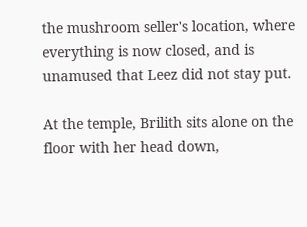the mushroom seller's location, where everything is now closed, and is unamused that Leez did not stay put.

At the temple, Brilith sits alone on the floor with her head down,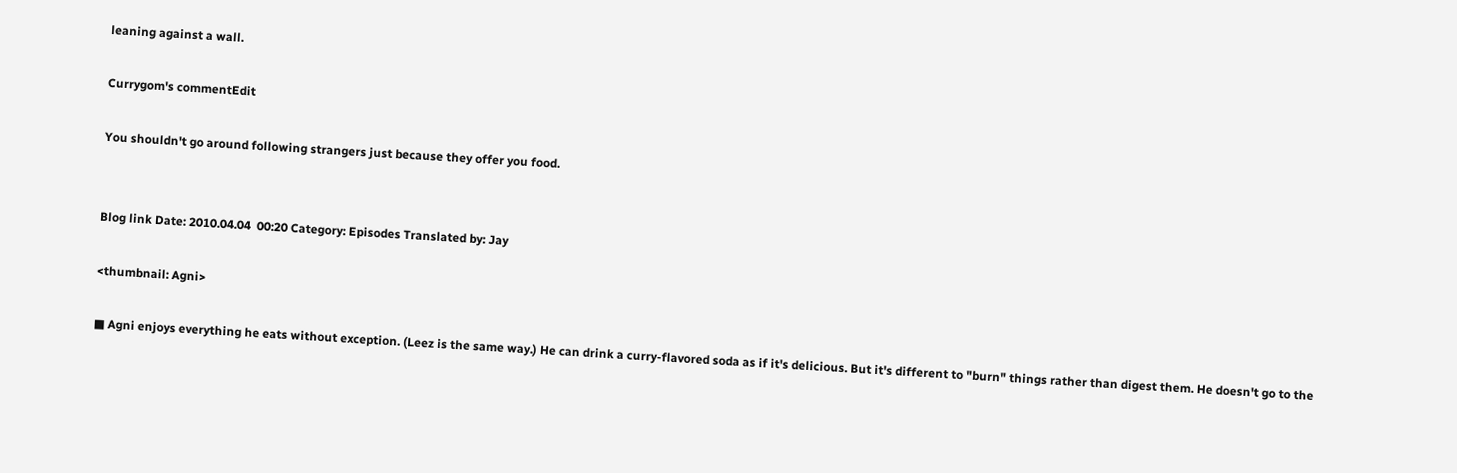leaning against a wall.

Currygom's commentEdit

You shouldn't go around following strangers just because they offer you food.


Blog link Date: 2010.04.04  00:20 Category: Episodes Translated by: Jay

<thumbnail: Agni>

■ Agni enjoys everything he eats without exception. (Leez is the same way.) He can drink a curry-flavored soda as if it's delicious. But it's different to "burn" things rather than digest them. He doesn't go to the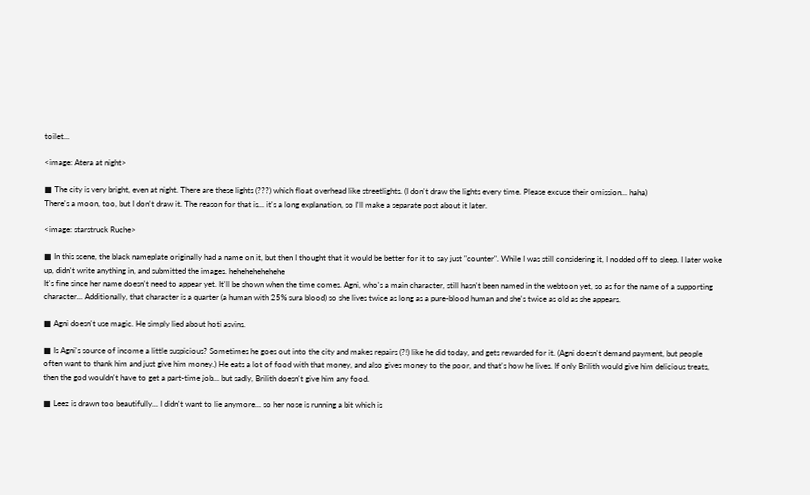toilet...

<image: Atera at night>

■ The city is very bright, even at night. There are these lights (???) which float overhead like streetlights. (I don't draw the lights every time. Please excuse their omission... haha)
There's a moon, too, but I don't draw it. The reason for that is... it's a long explanation, so I'll make a separate post about it later.

<image: starstruck Ruche>

■ In this scene, the black nameplate originally had a name on it, but then I thought that it would be better for it to say just "counter". While I was still considering it, I nodded off to sleep. I later woke up, didn't write anything in, and submitted the images. hehehehehehehe
It's fine since her name doesn't need to appear yet. It'll be shown when the time comes. Agni, who's a main character, still hasn't been named in the webtoon yet, so as for the name of a supporting character... Additionally, that character is a quarter (a human with 25% sura blood) so she lives twice as long as a pure-blood human and she's twice as old as she appears.

■ Agni doesn't use magic. He simply lied about hoti asvins.

■ Is Agni's source of income a little suspicious? Sometimes he goes out into the city and makes repairs (?!) like he did today, and gets rewarded for it. (Agni doesn't demand payment, but people often want to thank him and just give him money.) He eats a lot of food with that money, and also gives money to the poor, and that's how he lives. If only Brilith would give him delicious treats, then the god wouldn't have to get a part-time job... but sadly, Brilith doesn't give him any food.

■ Leez is drawn too beautifully... I didn't want to lie anymore... so her nose is running a bit which is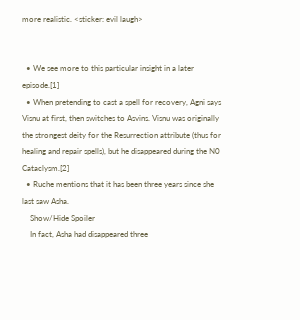more realistic. <sticker: evil laugh>


  • We see more to this particular insight in a later episode.[1]
  • When pretending to cast a spell for recovery, Agni says Visnu at first, then switches to Asvins. Visnu was originally the strongest deity for the Resurrection attribute (thus for healing and repair spells), but he disappeared during the N0 Cataclysm.[2]
  • Ruche mentions that it has been three years since she last saw Asha.
    Show/Hide Spoiler
    In fact, Asha had disappeared three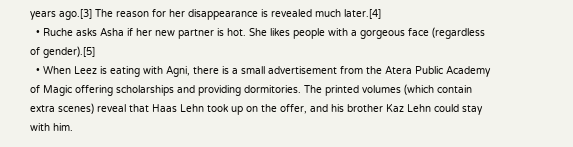years ago.[3] The reason for her disappearance is revealed much later.[4]
  • Ruche asks Asha if her new partner is hot. She likes people with a gorgeous face (regardless of gender).[5]
  • When Leez is eating with Agni, there is a small advertisement from the Atera Public Academy of Magic offering scholarships and providing dormitories. The printed volumes (which contain extra scenes) reveal that Haas Lehn took up on the offer, and his brother Kaz Lehn could stay with him.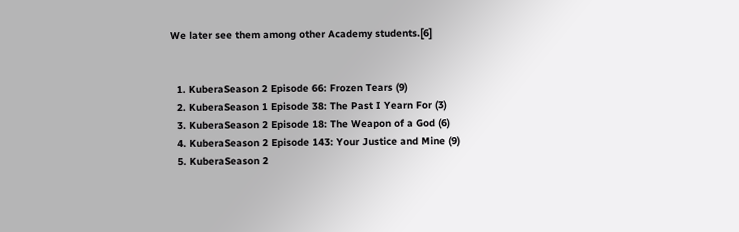We later see them among other Academy students.[6]


  1. KuberaSeason 2 Episode 66: Frozen Tears (9)
  2. KuberaSeason 1 Episode 38: The Past I Yearn For (3)
  3. KuberaSeason 2 Episode 18: The Weapon of a God (6)
  4. KuberaSeason 2 Episode 143: Your Justice and Mine (9)
  5. KuberaSeason 2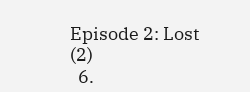Episode 2: Lost (2)
  6.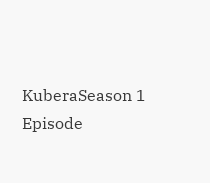KuberaSeason 1 Episode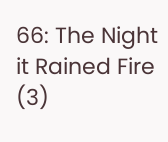66: The Night it Rained Fire (3)